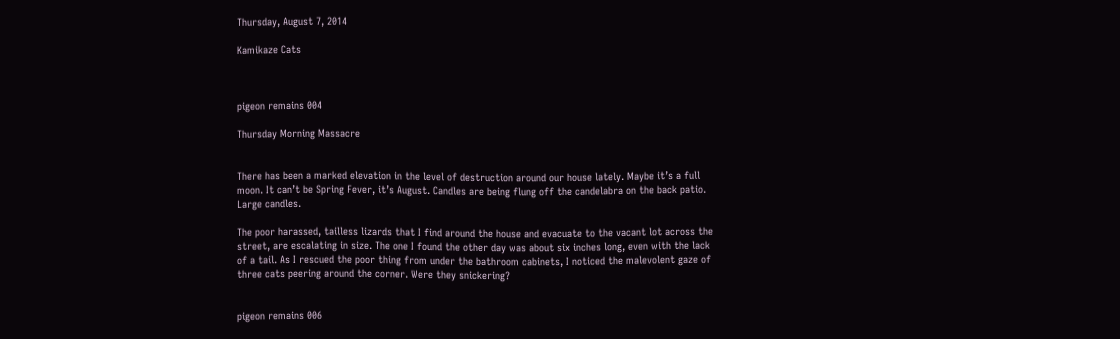Thursday, August 7, 2014

Kamikaze Cats



pigeon remains 004

Thursday Morning Massacre


There has been a marked elevation in the level of destruction around our house lately. Maybe it’s a full moon. It can’t be Spring Fever, it’s August. Candles are being flung off the candelabra on the back patio. Large candles.

The poor harassed, tailless lizards that I find around the house and evacuate to the vacant lot across the street, are escalating in size. The one I found the other day was about six inches long, even with the lack of a tail. As I rescued the poor thing from under the bathroom cabinets, I noticed the malevolent gaze of three cats peering around the corner. Were they snickering?


pigeon remains 006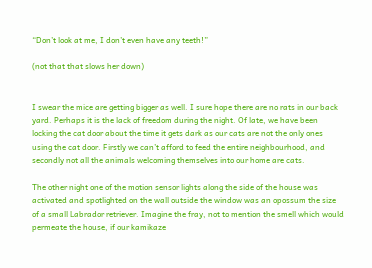“Don’t look at me, I don’t even have any teeth!”

(not that that slows her down)


I swear the mice are getting bigger as well. I sure hope there are no rats in our back yard. Perhaps it is the lack of freedom during the night. Of late, we have been locking the cat door about the time it gets dark as our cats are not the only ones using the cat door. Firstly we can’t afford to feed the entire neighbourhood, and secondly not all the animals welcoming themselves into our home are cats.

The other night one of the motion sensor lights along the side of the house was activated and spotlighted on the wall outside the window was an opossum the size of a small Labrador retriever. Imagine the fray, not to mention the smell which would permeate the house, if our kamikaze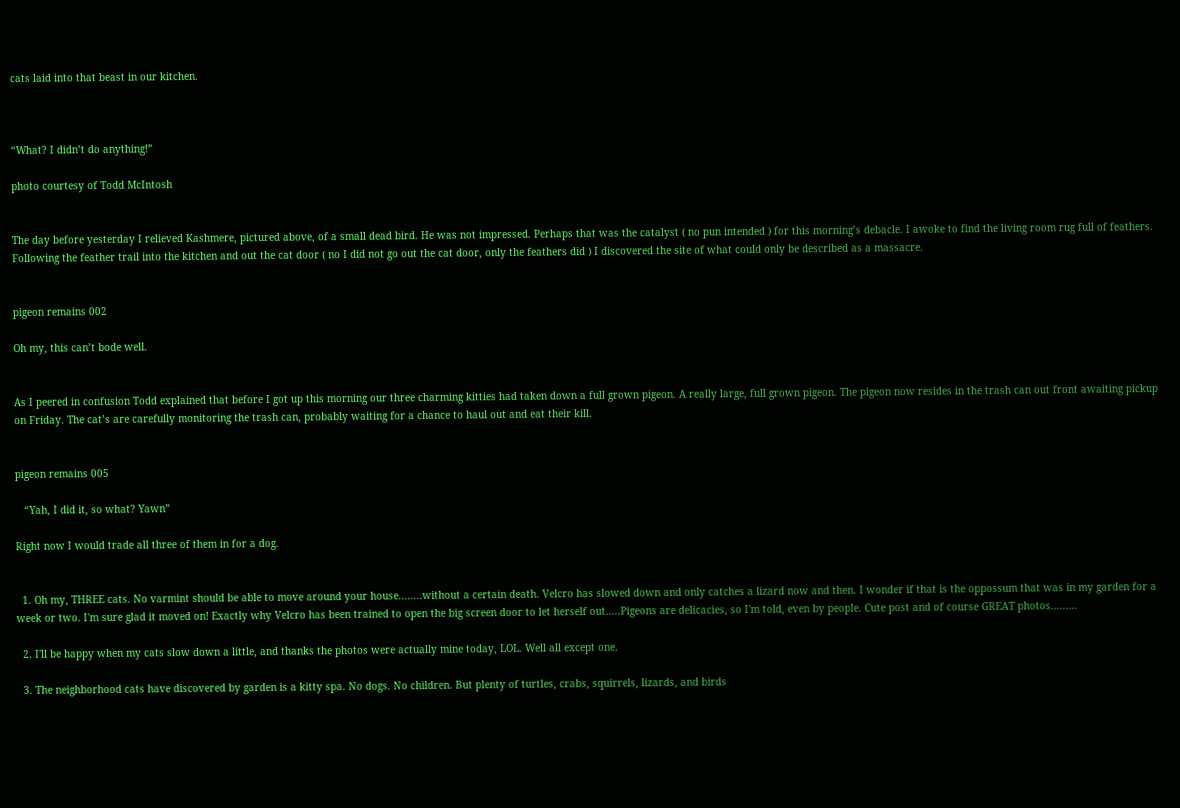cats laid into that beast in our kitchen.



“What? I didn’t do anything!”

photo courtesy of Todd McIntosh


The day before yesterday I relieved Kashmere, pictured above, of a small dead bird. He was not impressed. Perhaps that was the catalyst ( no pun intended ) for this morning’s debacle. I awoke to find the living room rug full of feathers. Following the feather trail into the kitchen and out the cat door ( no I did not go out the cat door, only the feathers did ) I discovered the site of what could only be described as a massacre.


pigeon remains 002

Oh my, this can’t bode well.


As I peered in confusion Todd explained that before I got up this morning our three charming kitties had taken down a full grown pigeon. A really large, full grown pigeon. The pigeon now resides in the trash can out front awaiting pickup on Friday. The cat’s are carefully monitoring the trash can, probably waiting for a chance to haul out and eat their kill.


pigeon remains 005

   “Yah, I did it, so what? Yawn”

Right now I would trade all three of them in for a dog.


  1. Oh my, THREE cats. No varmint should be able to move around your house........without a certain death. Velcro has slowed down and only catches a lizard now and then. I wonder if that is the oppossum that was in my garden for a week or two. I'm sure glad it moved on! Exactly why Velcro has been trained to open the big screen door to let herself out.....Pigeons are delicacies, so I'm told, even by people. Cute post and of course GREAT photos.........

  2. I'll be happy when my cats slow down a little, and thanks the photos were actually mine today, LOL. Well all except one.

  3. The neighborhood cats have discovered by garden is a kitty spa. No dogs. No children. But plenty of turtles, crabs, squirrels, lizards, and birds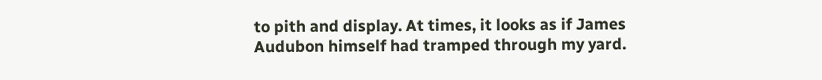to pith and display. At times, it looks as if James Audubon himself had tramped through my yard.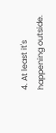4. At least it's happening outside.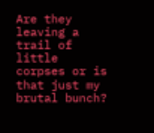Are they leaving a trail of little corpses or is that just my brutal bunch?